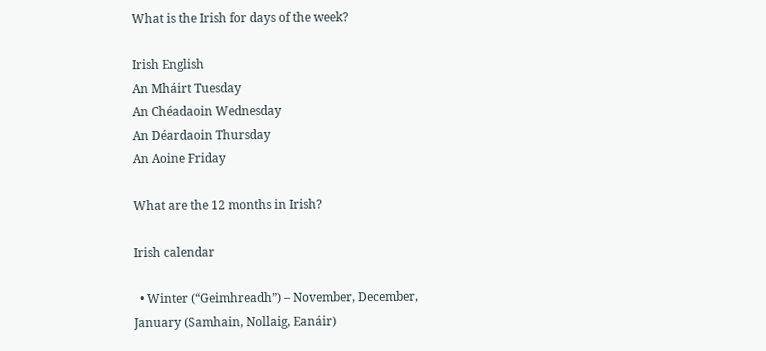What is the Irish for days of the week?

Irish English
An Mháirt Tuesday
An Chéadaoin Wednesday
An Déardaoin Thursday
An Aoine Friday

What are the 12 months in Irish?

Irish calendar

  • Winter (“Geimhreadh”) – November, December, January (Samhain, Nollaig, Eanáir)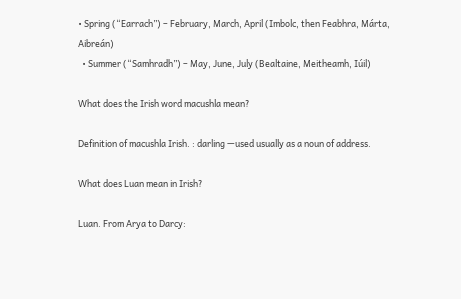• Spring (“Earrach”) – February, March, April (Imbolc, then Feabhra, Márta, Aibreán)
  • Summer (“Samhradh”) – May, June, July (Bealtaine, Meitheamh, Iúil)

What does the Irish word macushla mean?

Definition of macushla Irish. : darling —used usually as a noun of address.

What does Luan mean in Irish?

Luan. From Arya to Darcy: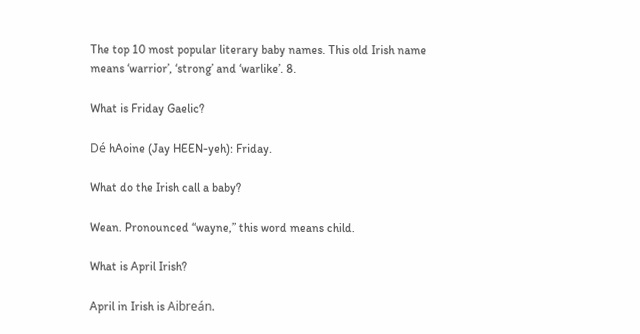The top 10 most popular literary baby names. This old Irish name means ‘warrior’, ‘strong’ and ‘warlike’. 8.

What is Friday Gaelic?

Dé hAoine (Jay HEEN-yeh): Friday.

What do the Irish call a baby?

Wean. Pronounced “wayne,” this word means child.

What is April Irish?

April in Irish is Aibreán.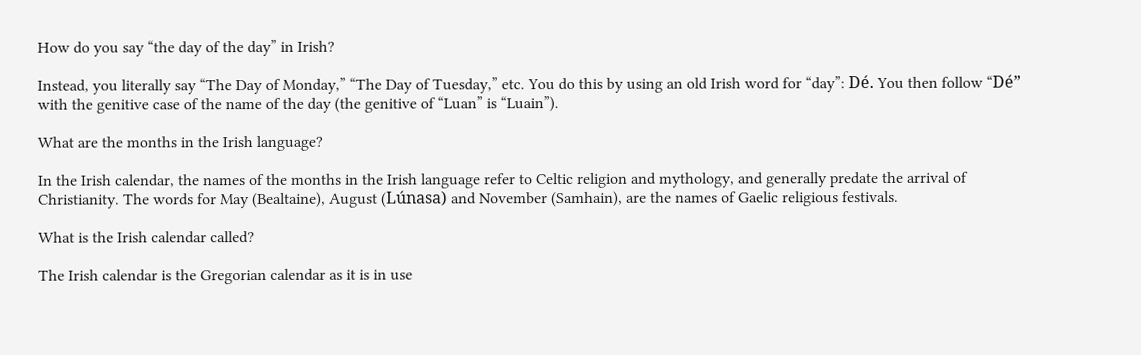How do you say “the day of the day” in Irish?

Instead, you literally say “The Day of Monday,” “The Day of Tuesday,” etc. You do this by using an old Irish word for “day”: Dé. You then follow “Dé” with the genitive case of the name of the day (the genitive of “Luan” is “Luain”).

What are the months in the Irish language?

In the Irish calendar, the names of the months in the Irish language refer to Celtic religion and mythology, and generally predate the arrival of Christianity. The words for May (Bealtaine), August (Lúnasa) and November (Samhain), are the names of Gaelic religious festivals.

What is the Irish calendar called?

The Irish calendar is the Gregorian calendar as it is in use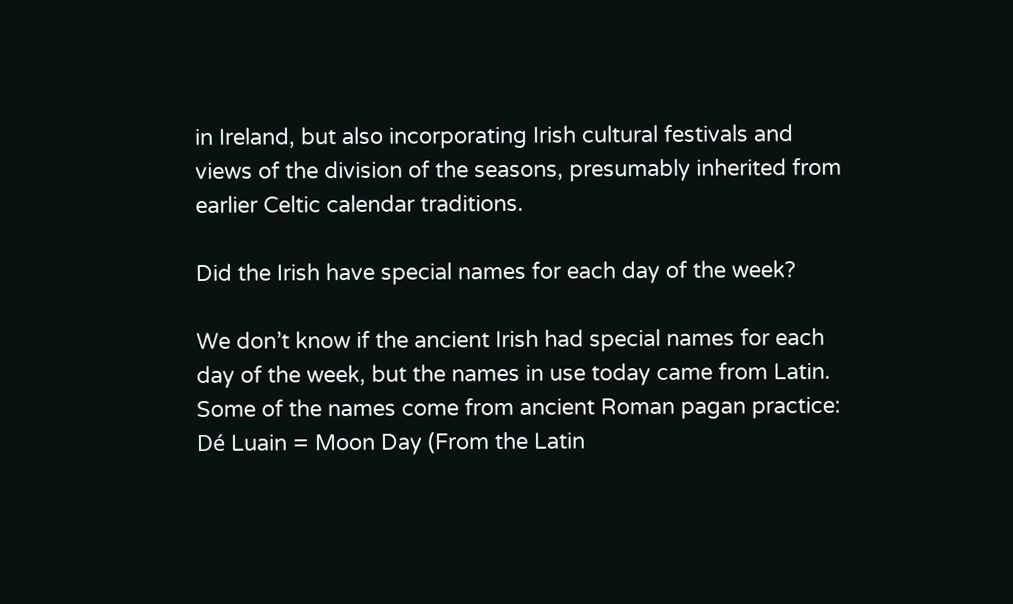in Ireland, but also incorporating Irish cultural festivals and views of the division of the seasons, presumably inherited from earlier Celtic calendar traditions.

Did the Irish have special names for each day of the week?

We don’t know if the ancient Irish had special names for each day of the week, but the names in use today came from Latin. Some of the names come from ancient Roman pagan practice: Dé Luain = Moon Day (From the Latin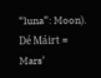“luna”: Moon). Dé Máirt = Mars’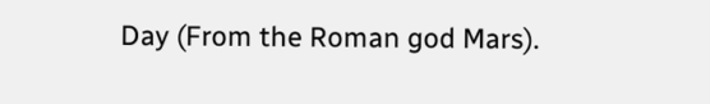Day (From the Roman god Mars).